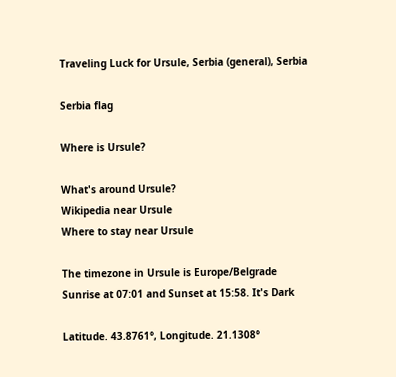Traveling Luck for Ursule, Serbia (general), Serbia

Serbia flag

Where is Ursule?

What's around Ursule?
Wikipedia near Ursule
Where to stay near Ursule

The timezone in Ursule is Europe/Belgrade
Sunrise at 07:01 and Sunset at 15:58. It's Dark

Latitude. 43.8761°, Longitude. 21.1308°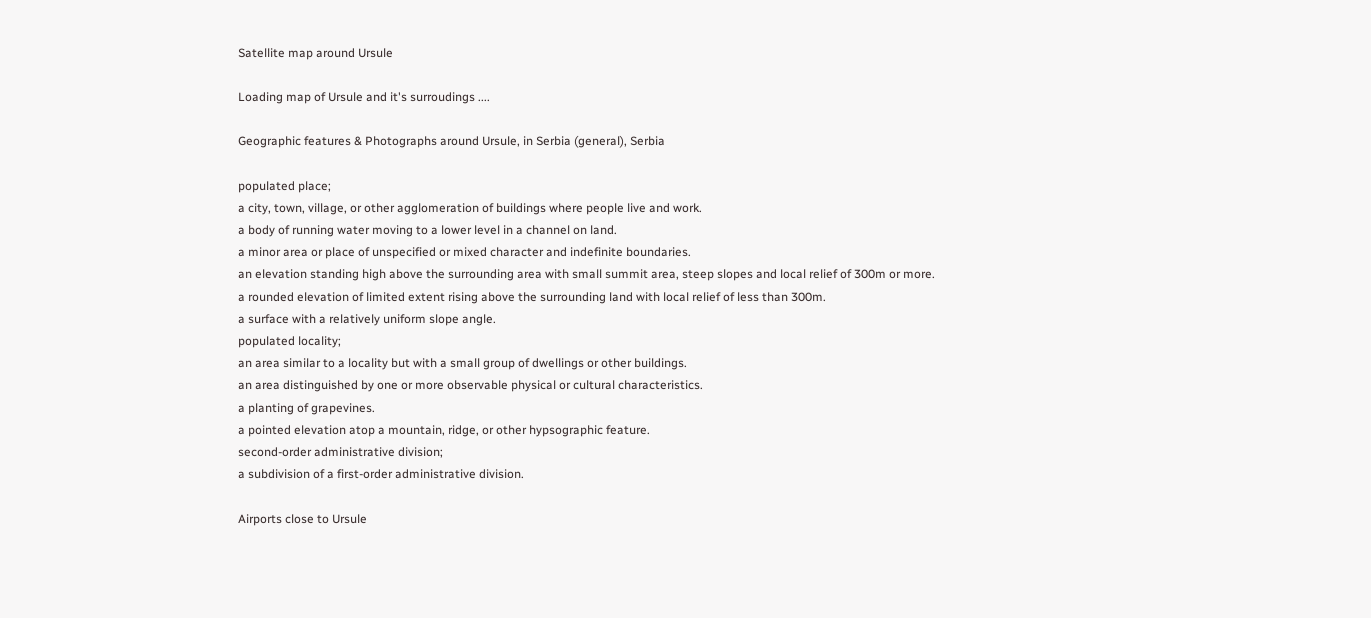Satellite map around Ursule

Loading map of Ursule and it's surroudings ....

Geographic features & Photographs around Ursule, in Serbia (general), Serbia

populated place;
a city, town, village, or other agglomeration of buildings where people live and work.
a body of running water moving to a lower level in a channel on land.
a minor area or place of unspecified or mixed character and indefinite boundaries.
an elevation standing high above the surrounding area with small summit area, steep slopes and local relief of 300m or more.
a rounded elevation of limited extent rising above the surrounding land with local relief of less than 300m.
a surface with a relatively uniform slope angle.
populated locality;
an area similar to a locality but with a small group of dwellings or other buildings.
an area distinguished by one or more observable physical or cultural characteristics.
a planting of grapevines.
a pointed elevation atop a mountain, ridge, or other hypsographic feature.
second-order administrative division;
a subdivision of a first-order administrative division.

Airports close to Ursule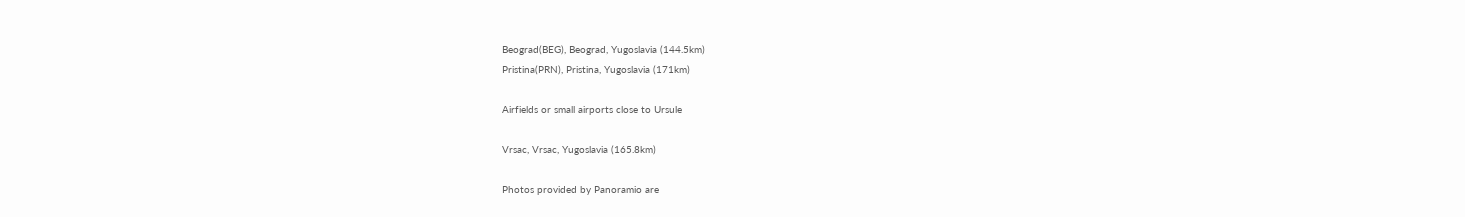Beograd(BEG), Beograd, Yugoslavia (144.5km)
Pristina(PRN), Pristina, Yugoslavia (171km)

Airfields or small airports close to Ursule

Vrsac, Vrsac, Yugoslavia (165.8km)

Photos provided by Panoramio are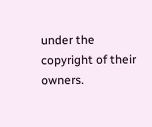under the copyright of their owners.